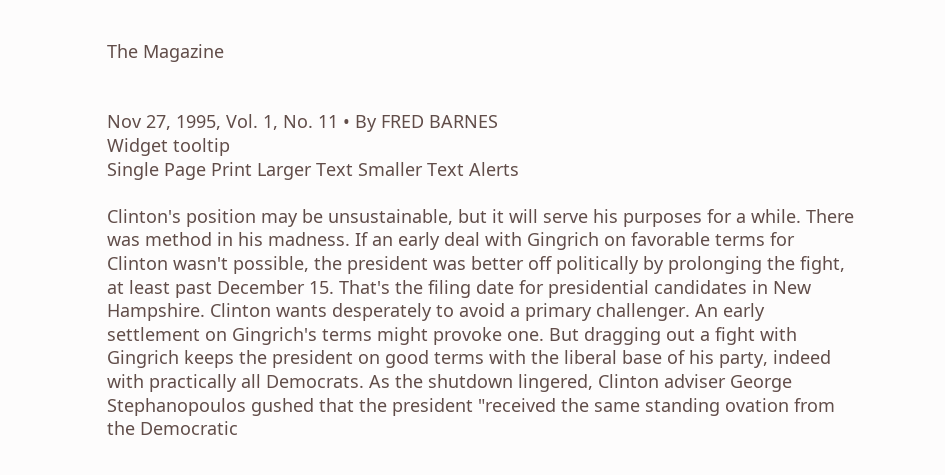The Magazine


Nov 27, 1995, Vol. 1, No. 11 • By FRED BARNES
Widget tooltip
Single Page Print Larger Text Smaller Text Alerts

Clinton's position may be unsustainable, but it will serve his purposes for a while. There was method in his madness. If an early deal with Gingrich on favorable terms for Clinton wasn't possible, the president was better off politically by prolonging the fight, at least past December 15. That's the filing date for presidential candidates in New Hampshire. Clinton wants desperately to avoid a primary challenger. An early settlement on Gingrich's terms might provoke one. But dragging out a fight with Gingrich keeps the president on good terms with the liberal base of his party, indeed with practically all Democrats. As the shutdown lingered, Clinton adviser George Stephanopoulos gushed that the president "received the same standing ovation from the Democratic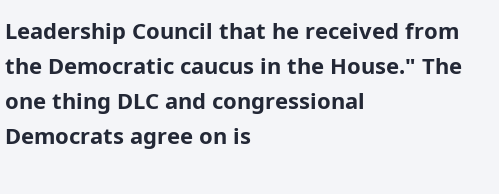Leadership Council that he received from the Democratic caucus in the House." The one thing DLC and congressional Democrats agree on is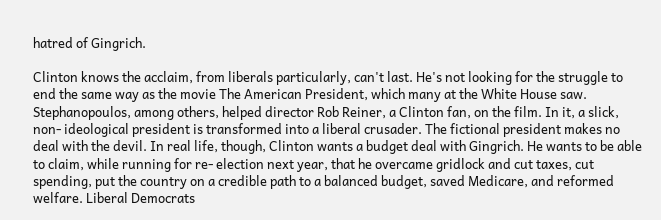hatred of Gingrich.

Clinton knows the acclaim, from liberals particularly, can't last. He's not looking for the struggle to end the same way as the movie The American President, which many at the White House saw. Stephanopoulos, among others, helped director Rob Reiner, a Clinton fan, on the film. In it, a slick, non- ideological president is transformed into a liberal crusader. The fictional president makes no deal with the devil. In real life, though, Clinton wants a budget deal with Gingrich. He wants to be able to claim, while running for re- election next year, that he overcame gridlock and cut taxes, cut spending, put the country on a credible path to a balanced budget, saved Medicare, and reformed welfare. Liberal Democrats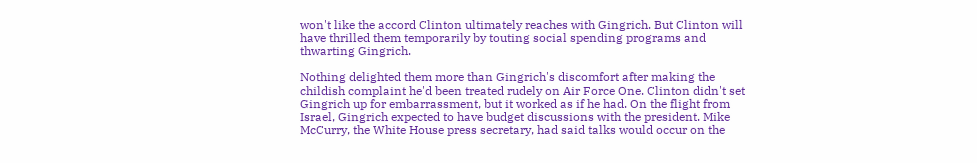won't like the accord Clinton ultimately reaches with Gingrich. But Clinton will have thrilled them temporarily by touting social spending programs and thwarting Gingrich.

Nothing delighted them more than Gingrich's discomfort after making the childish complaint he'd been treated rudely on Air Force One. Clinton didn't set Gingrich up for embarrassment, but it worked as if he had. On the flight from Israel, Gingrich expected to have budget discussions with the president. Mike McCurry, the White House press secretary, had said talks would occur on the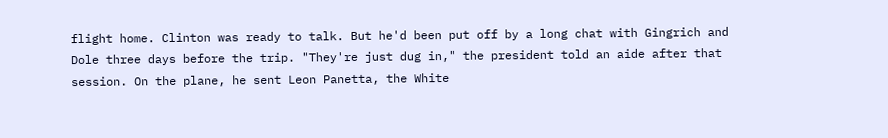flight home. Clinton was ready to talk. But he'd been put off by a long chat with Gingrich and Dole three days before the trip. "They're just dug in," the president told an aide after that session. On the plane, he sent Leon Panetta, the White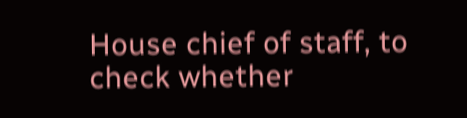House chief of staff, to check whether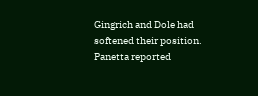Gingrich and Dole had softened their position. Panetta reported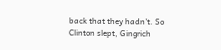back that they hadn't. So Clinton slept, Gingrich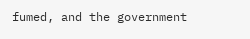fumed, and the government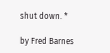shut down. *

by Fred Barnes